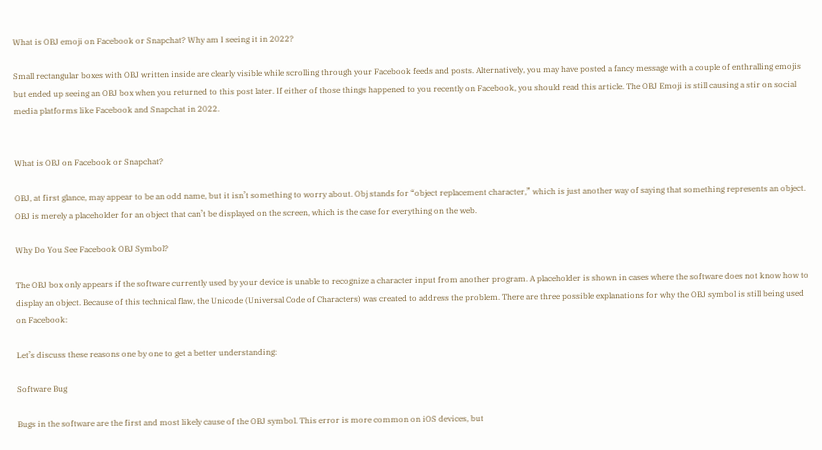What is OBJ emoji on Facebook or Snapchat? Why am I seeing it in 2022?

Small rectangular boxes with OBJ written inside are clearly visible while scrolling through your Facebook feeds and posts. Alternatively, you may have posted a fancy message with a couple of enthralling emojis but ended up seeing an OBJ box when you returned to this post later. If either of those things happened to you recently on Facebook, you should read this article. The OBJ Emoji is still causing a stir on social media platforms like Facebook and Snapchat in 2022.


What is OBJ on Facebook or Snapchat?

OBJ, at first glance, may appear to be an odd name, but it isn’t something to worry about. Obj stands for “object replacement character,” which is just another way of saying that something represents an object. OBJ is merely a placeholder for an object that can’t be displayed on the screen, which is the case for everything on the web.

Why Do You See Facebook OBJ Symbol?

The OBJ box only appears if the software currently used by your device is unable to recognize a character input from another program. A placeholder is shown in cases where the software does not know how to display an object. Because of this technical flaw, the Unicode (Universal Code of Characters) was created to address the problem. There are three possible explanations for why the OBJ symbol is still being used on Facebook:

Let’s discuss these reasons one by one to get a better understanding:

Software Bug

Bugs in the software are the first and most likely cause of the OBJ symbol. This error is more common on iOS devices, but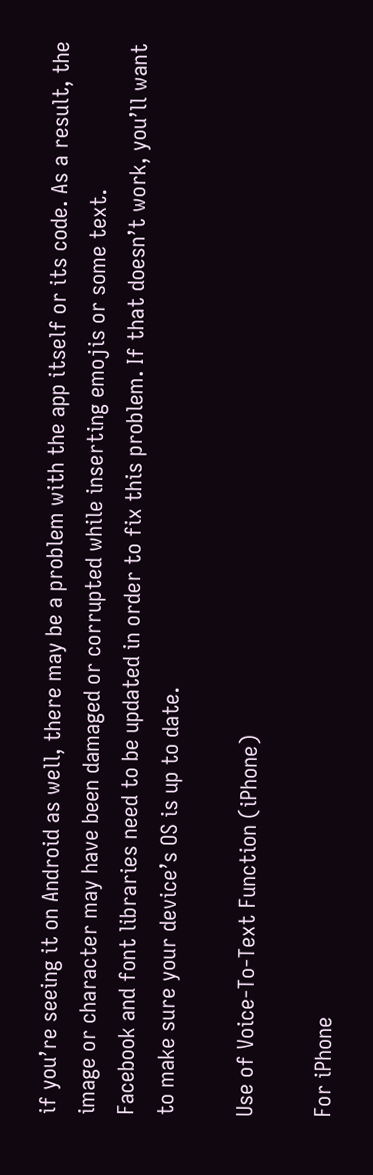if you’re seeing it on Android as well, there may be a problem with the app itself or its code. As a result, the image or character may have been damaged or corrupted while inserting emojis or some text.
Facebook and font libraries need to be updated in order to fix this problem. If that doesn’t work, you’ll want to make sure your device’s OS is up to date.

Use of Voice-To-Text Function (iPhone)

For iPhone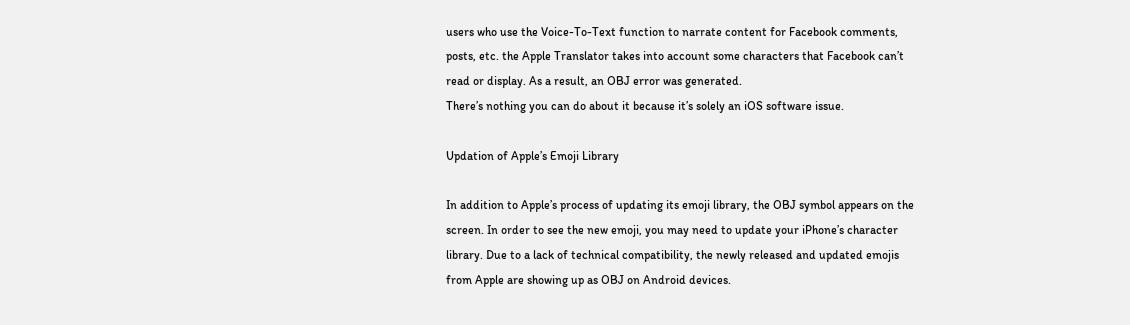users who use the Voice-To-Text function to narrate content for Facebook comments, posts, etc. the Apple Translator takes into account some characters that Facebook can’t read or display. As a result, an OBJ error was generated.
There’s nothing you can do about it because it’s solely an iOS software issue.

Updation of Apple’s Emoji Library

In addition to Apple’s process of updating its emoji library, the OBJ symbol appears on the screen. In order to see the new emoji, you may need to update your iPhone’s character library. Due to a lack of technical compatibility, the newly released and updated emojis from Apple are showing up as OBJ on Android devices.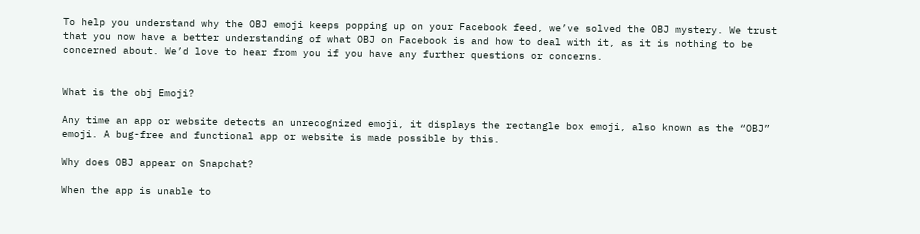To help you understand why the OBJ emoji keeps popping up on your Facebook feed, we’ve solved the OBJ mystery. We trust that you now have a better understanding of what OBJ on Facebook is and how to deal with it, as it is nothing to be concerned about. We’d love to hear from you if you have any further questions or concerns.


What is the obj Emoji?

Any time an app or website detects an unrecognized emoji, it displays the rectangle box emoji, also known as the “OBJ” emoji. A bug-free and functional app or website is made possible by this.

Why does OBJ appear on Snapchat?

When the app is unable to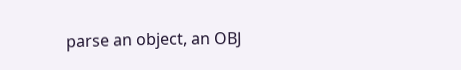parse an object, an OBJ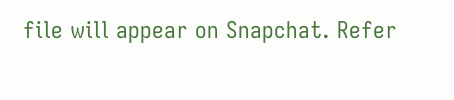file will appear on Snapchat. Refer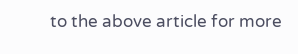to the above article for more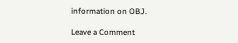information on OBJ.

Leave a Comment